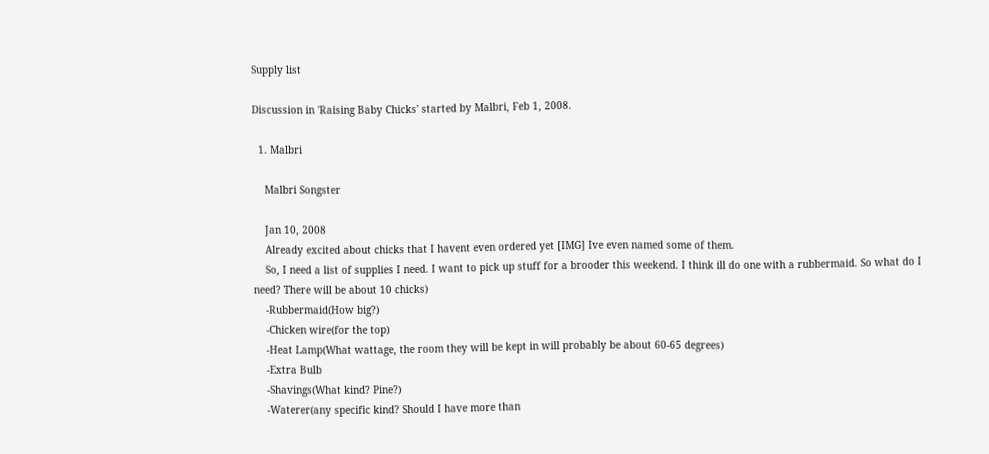Supply list

Discussion in 'Raising Baby Chicks' started by Malbri, Feb 1, 2008.

  1. Malbri

    Malbri Songster

    Jan 10, 2008
    Already excited about chicks that I havent even ordered yet [IMG] Ive even named some of them.
    So, I need a list of supplies I need. I want to pick up stuff for a brooder this weekend. I think ill do one with a rubbermaid. So what do I need? There will be about 10 chicks)
    -Rubbermaid(How big?)
    -Chicken wire(for the top)
    -Heat Lamp(What wattage, the room they will be kept in will probably be about 60-65 degrees)
    -Extra Bulb
    -Shavings(What kind? Pine?)
    -Waterer(any specific kind? Should I have more than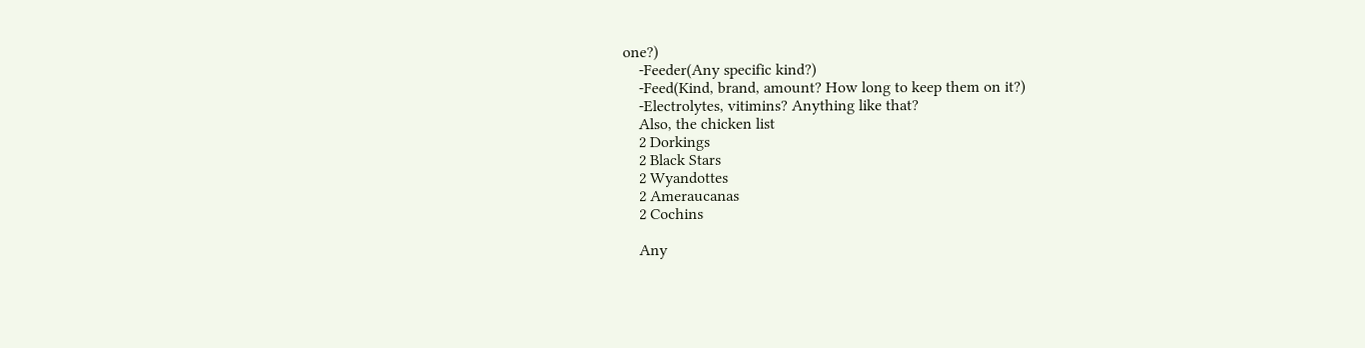one?)
    -Feeder(Any specific kind?)
    -Feed(Kind, brand, amount? How long to keep them on it?)
    -Electrolytes, vitimins? Anything like that?
    Also, the chicken list
    2 Dorkings
    2 Black Stars
    2 Wyandottes
    2 Ameraucanas
    2 Cochins

    Any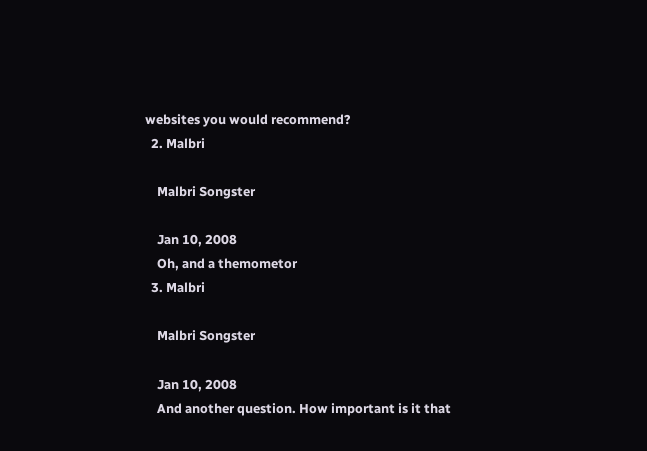websites you would recommend?
  2. Malbri

    Malbri Songster

    Jan 10, 2008
    Oh, and a themometor
  3. Malbri

    Malbri Songster

    Jan 10, 2008
    And another question. How important is it that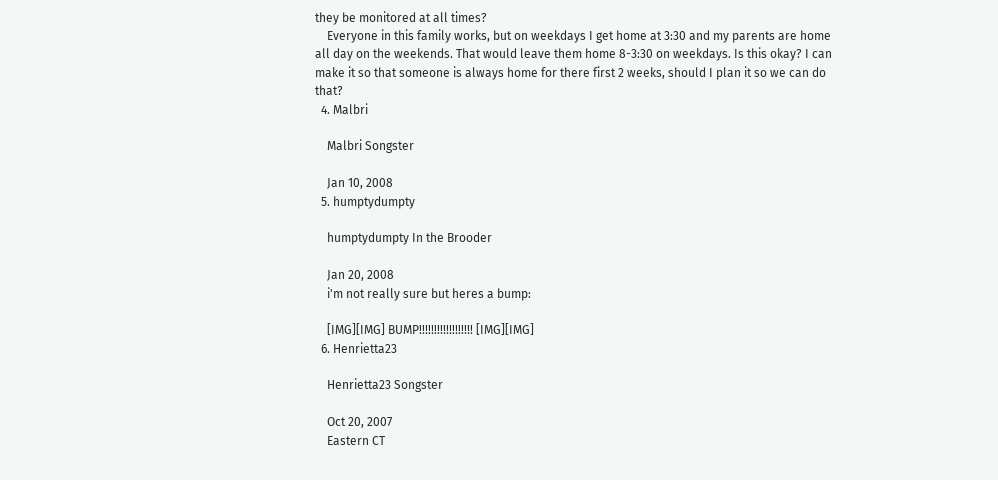they be monitored at all times?
    Everyone in this family works, but on weekdays I get home at 3:30 and my parents are home all day on the weekends. That would leave them home 8-3:30 on weekdays. Is this okay? I can make it so that someone is always home for there first 2 weeks, should I plan it so we can do that?
  4. Malbri

    Malbri Songster

    Jan 10, 2008
  5. humptydumpty

    humptydumpty In the Brooder

    Jan 20, 2008
    i'm not really sure but heres a bump:

    [IMG][IMG] BUMP!!!!!!!!!!!!!!!!!! [IMG][IMG]
  6. Henrietta23

    Henrietta23 Songster

    Oct 20, 2007
    Eastern CT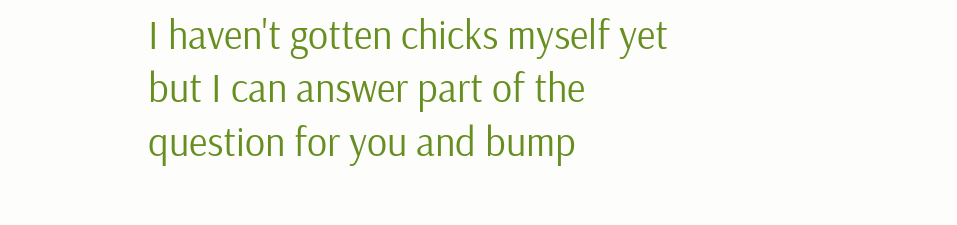I haven't gotten chicks myself yet but I can answer part of the question for you and bump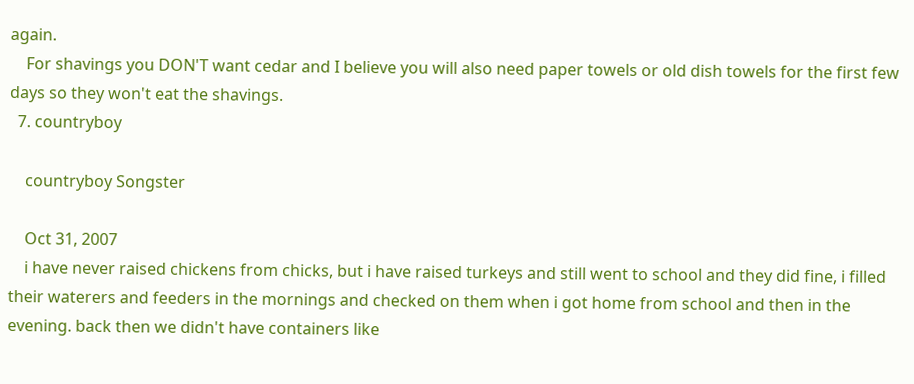again.
    For shavings you DON'T want cedar and I believe you will also need paper towels or old dish towels for the first few days so they won't eat the shavings.
  7. countryboy

    countryboy Songster

    Oct 31, 2007
    i have never raised chickens from chicks, but i have raised turkeys and still went to school and they did fine, i filled their waterers and feeders in the mornings and checked on them when i got home from school and then in the evening. back then we didn't have containers like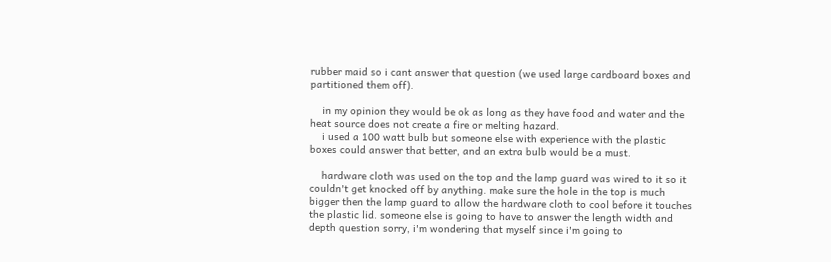rubber maid so i cant answer that question (we used large cardboard boxes and partitioned them off).

    in my opinion they would be ok as long as they have food and water and the heat source does not create a fire or melting hazard.
    i used a 100 watt bulb but someone else with experience with the plastic boxes could answer that better, and an extra bulb would be a must.

    hardware cloth was used on the top and the lamp guard was wired to it so it couldn't get knocked off by anything. make sure the hole in the top is much bigger then the lamp guard to allow the hardware cloth to cool before it touches the plastic lid. someone else is going to have to answer the length width and depth question sorry, i'm wondering that myself since i'm going to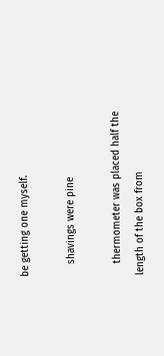be getting one myself.

    shavings were pine

    thermometer was placed half the length of the box from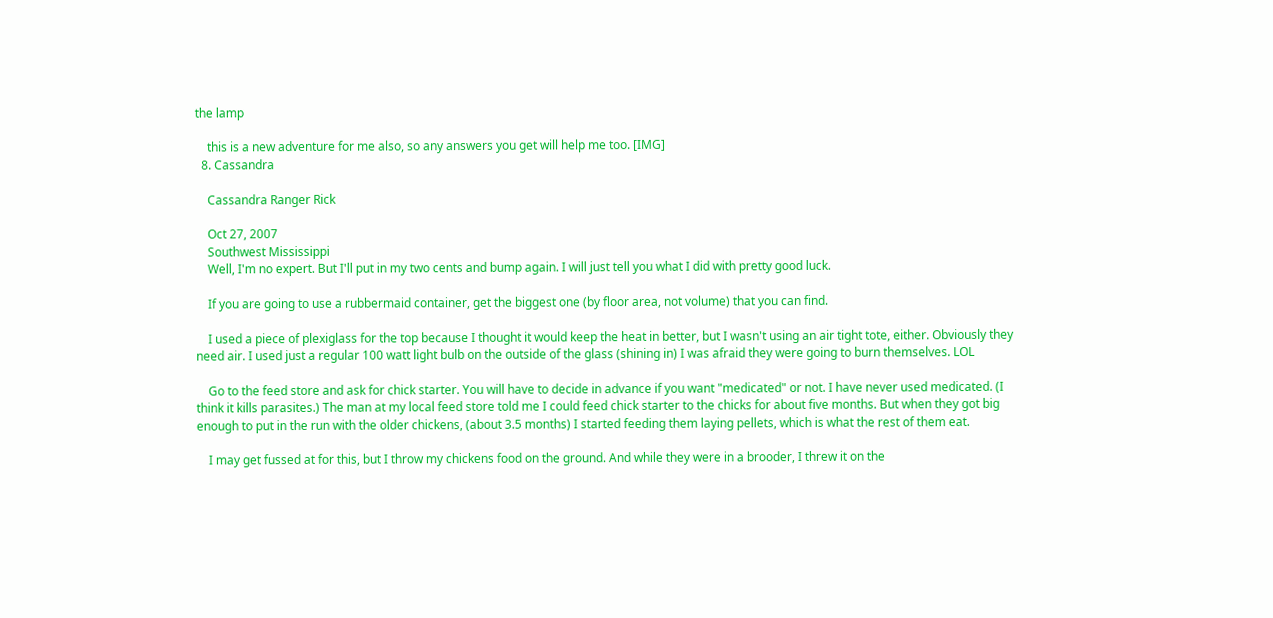the lamp

    this is a new adventure for me also, so any answers you get will help me too. [IMG]
  8. Cassandra

    Cassandra Ranger Rick

    Oct 27, 2007
    Southwest Mississippi
    Well, I'm no expert. But I'll put in my two cents and bump again. I will just tell you what I did with pretty good luck.

    If you are going to use a rubbermaid container, get the biggest one (by floor area, not volume) that you can find.

    I used a piece of plexiglass for the top because I thought it would keep the heat in better, but I wasn't using an air tight tote, either. Obviously they need air. I used just a regular 100 watt light bulb on the outside of the glass (shining in) I was afraid they were going to burn themselves. LOL

    Go to the feed store and ask for chick starter. You will have to decide in advance if you want "medicated" or not. I have never used medicated. (I think it kills parasites.) The man at my local feed store told me I could feed chick starter to the chicks for about five months. But when they got big enough to put in the run with the older chickens, (about 3.5 months) I started feeding them laying pellets, which is what the rest of them eat.

    I may get fussed at for this, but I throw my chickens food on the ground. And while they were in a brooder, I threw it on the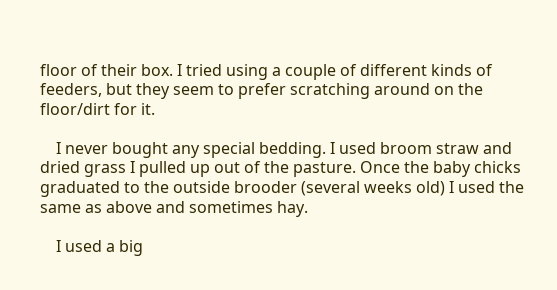floor of their box. I tried using a couple of different kinds of feeders, but they seem to prefer scratching around on the floor/dirt for it.

    I never bought any special bedding. I used broom straw and dried grass I pulled up out of the pasture. Once the baby chicks graduated to the outside brooder (several weeks old) I used the same as above and sometimes hay.

    I used a big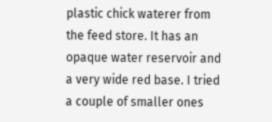plastic chick waterer from the feed store. It has an opaque water reservoir and a very wide red base. I tried a couple of smaller ones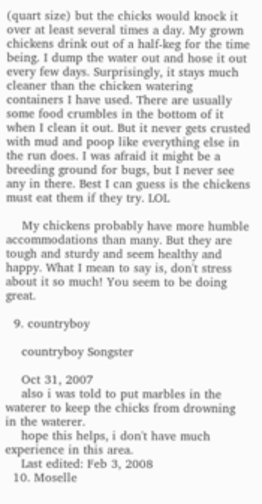(quart size) but the chicks would knock it over at least several times a day. My grown chickens drink out of a half-keg for the time being. I dump the water out and hose it out every few days. Surprisingly, it stays much cleaner than the chicken watering containers I have used. There are usually some food crumbles in the bottom of it when I clean it out. But it never gets crusted with mud and poop like everything else in the run does. I was afraid it might be a breeding ground for bugs, but I never see any in there. Best I can guess is the chickens must eat them if they try. LOL

    My chickens probably have more humble accommodations than many. But they are tough and sturdy and seem healthy and happy. What I mean to say is, don't stress about it so much! You seem to be doing great.

  9. countryboy

    countryboy Songster

    Oct 31, 2007
    also i was told to put marbles in the waterer to keep the chicks from drowning in the waterer.
    hope this helps, i don't have much experience in this area.
    Last edited: Feb 3, 2008
  10. Moselle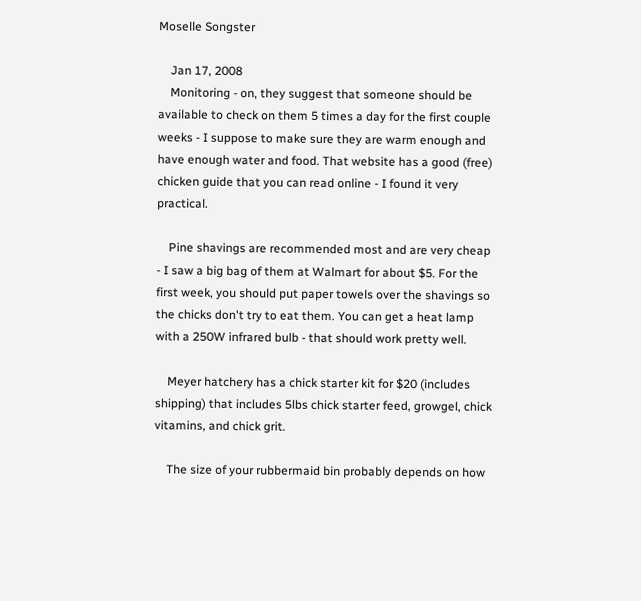Moselle Songster

    Jan 17, 2008
    Monitoring - on, they suggest that someone should be available to check on them 5 times a day for the first couple weeks - I suppose to make sure they are warm enough and have enough water and food. That website has a good (free) chicken guide that you can read online - I found it very practical.

    Pine shavings are recommended most and are very cheap - I saw a big bag of them at Walmart for about $5. For the first week, you should put paper towels over the shavings so the chicks don't try to eat them. You can get a heat lamp with a 250W infrared bulb - that should work pretty well.

    Meyer hatchery has a chick starter kit for $20 (includes shipping) that includes 5lbs chick starter feed, growgel, chick vitamins, and chick grit.

    The size of your rubbermaid bin probably depends on how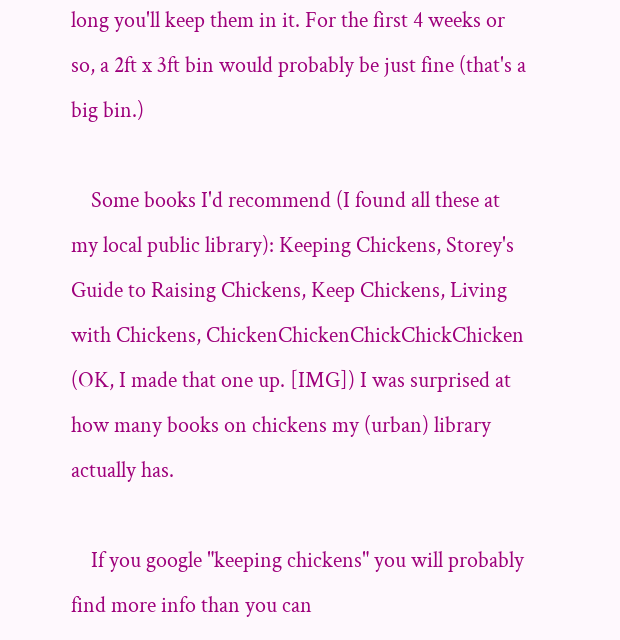long you'll keep them in it. For the first 4 weeks or so, a 2ft x 3ft bin would probably be just fine (that's a big bin.)

    Some books I'd recommend (I found all these at my local public library): Keeping Chickens, Storey's Guide to Raising Chickens, Keep Chickens, Living with Chickens, ChickenChickenChickChickChicken (OK, I made that one up. [IMG]) I was surprised at how many books on chickens my (urban) library actually has.

    If you google "keeping chickens" you will probably find more info than you can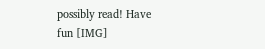possibly read! Have fun [IMG]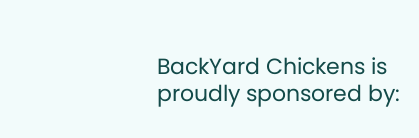BackYard Chickens is proudly sponsored by: